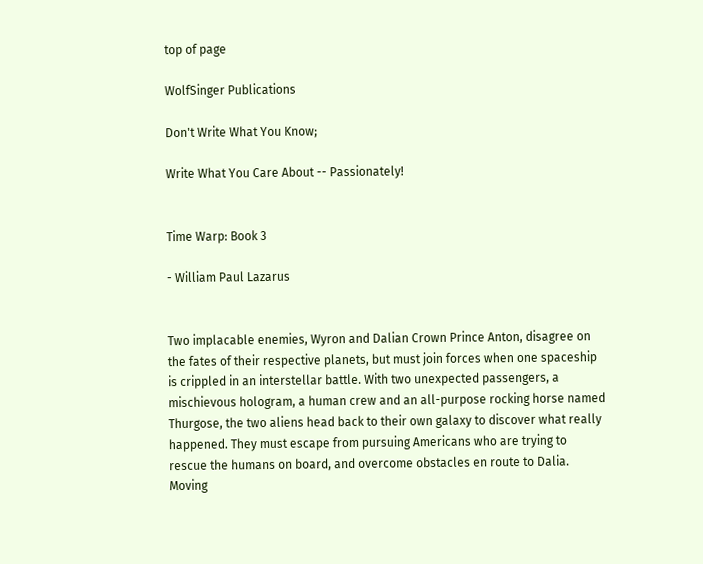top of page

WolfSinger Publications

Don't Write What You Know;

Write What You Care About -- Passionately!


Time Warp: Book 3

- William Paul Lazarus


Two implacable enemies, Wyron and Dalian Crown Prince Anton, disagree on the fates of their respective planets, but must join forces when one spaceship is crippled in an interstellar battle. With two unexpected passengers, a mischievous hologram, a human crew and an all-purpose rocking horse named Thurgose, the two aliens head back to their own galaxy to discover what really happened. They must escape from pursuing Americans who are trying to rescue the humans on board, and overcome obstacles en route to Dalia. Moving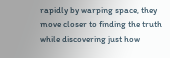rapidly by warping space, they move closer to finding the truth while discovering just how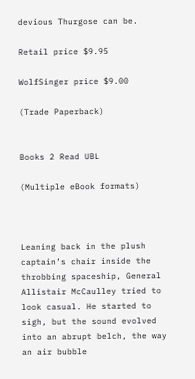devious Thurgose can be.

Retail price $9.95

WolfSinger price $9.00

(Trade Paperback)


Books 2 Read UBL

(Multiple eBook formats)



Leaning back in the plush captain’s chair inside the throbbing spaceship, General Allistair McCaulley tried to look casual. He started to sigh, but the sound evolved into an abrupt belch, the way an air bubble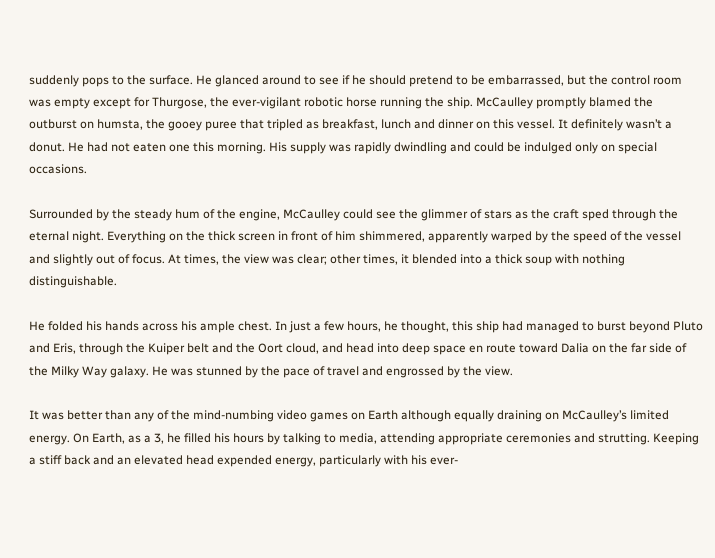suddenly pops to the surface. He glanced around to see if he should pretend to be embarrassed, but the control room was empty except for Thurgose, the ever-vigilant robotic horse running the ship. McCaulley promptly blamed the outburst on humsta, the gooey puree that tripled as breakfast, lunch and dinner on this vessel. It definitely wasn’t a donut. He had not eaten one this morning. His supply was rapidly dwindling and could be indulged only on special occasions.

Surrounded by the steady hum of the engine, McCaulley could see the glimmer of stars as the craft sped through the eternal night. Everything on the thick screen in front of him shimmered, apparently warped by the speed of the vessel and slightly out of focus. At times, the view was clear; other times, it blended into a thick soup with nothing distinguishable.

He folded his hands across his ample chest. In just a few hours, he thought, this ship had managed to burst beyond Pluto and Eris, through the Kuiper belt and the Oort cloud, and head into deep space en route toward Dalia on the far side of the Milky Way galaxy. He was stunned by the pace of travel and engrossed by the view.

It was better than any of the mind-numbing video games on Earth although equally draining on McCaulley’s limited energy. On Earth, as a 3, he filled his hours by talking to media, attending appropriate ceremonies and strutting. Keeping a stiff back and an elevated head expended energy, particularly with his ever-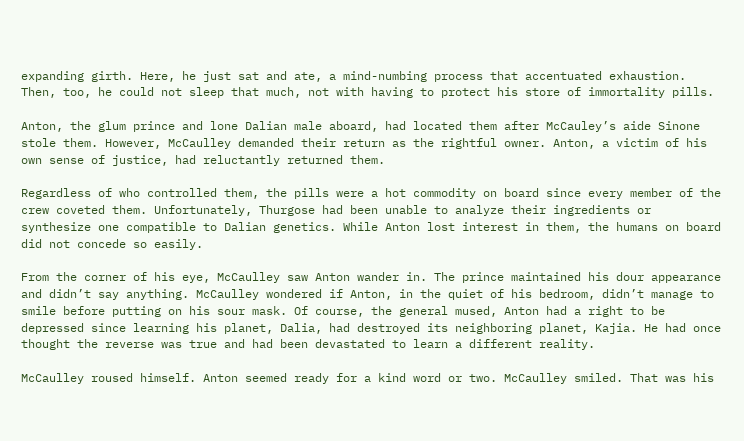expanding girth. Here, he just sat and ate, a mind-numbing process that accentuated exhaustion. Then, too, he could not sleep that much, not with having to protect his store of immortality pills.

Anton, the glum prince and lone Dalian male aboard, had located them after McCauley’s aide Sinone stole them. However, McCaulley demanded their return as the rightful owner. Anton, a victim of his own sense of justice, had reluctantly returned them.

Regardless of who controlled them, the pills were a hot commodity on board since every member of the crew coveted them. Unfortunately, Thurgose had been unable to analyze their ingredients or synthesize one compatible to Dalian genetics. While Anton lost interest in them, the humans on board did not concede so easily.

From the corner of his eye, McCaulley saw Anton wander in. The prince maintained his dour appearance and didn’t say anything. McCaulley wondered if Anton, in the quiet of his bedroom, didn’t manage to smile before putting on his sour mask. Of course, the general mused, Anton had a right to be depressed since learning his planet, Dalia, had destroyed its neighboring planet, Kajia. He had once thought the reverse was true and had been devastated to learn a different reality.

McCaulley roused himself. Anton seemed ready for a kind word or two. McCaulley smiled. That was his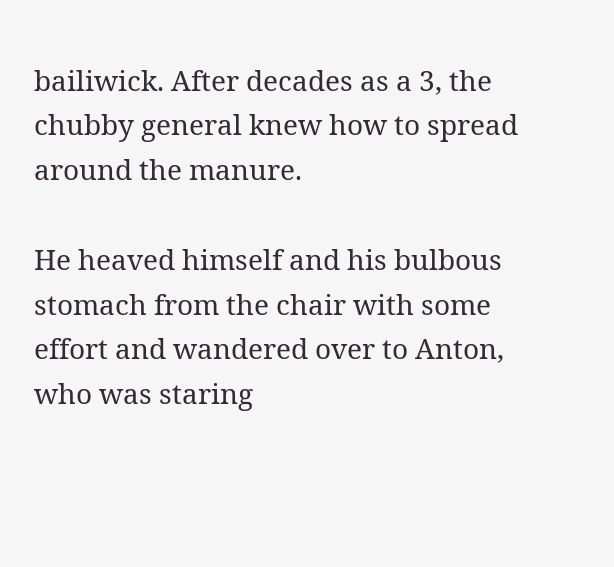bailiwick. After decades as a 3, the chubby general knew how to spread around the manure.

He heaved himself and his bulbous stomach from the chair with some effort and wandered over to Anton, who was staring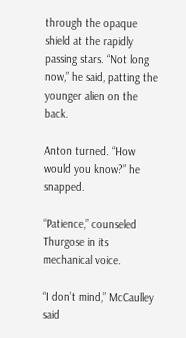through the opaque shield at the rapidly passing stars. “Not long now,” he said, patting the younger alien on the back.

Anton turned. “How would you know?” he snapped.

“Patience,” counseled Thurgose in its mechanical voice.

“I don’t mind,” McCaulley said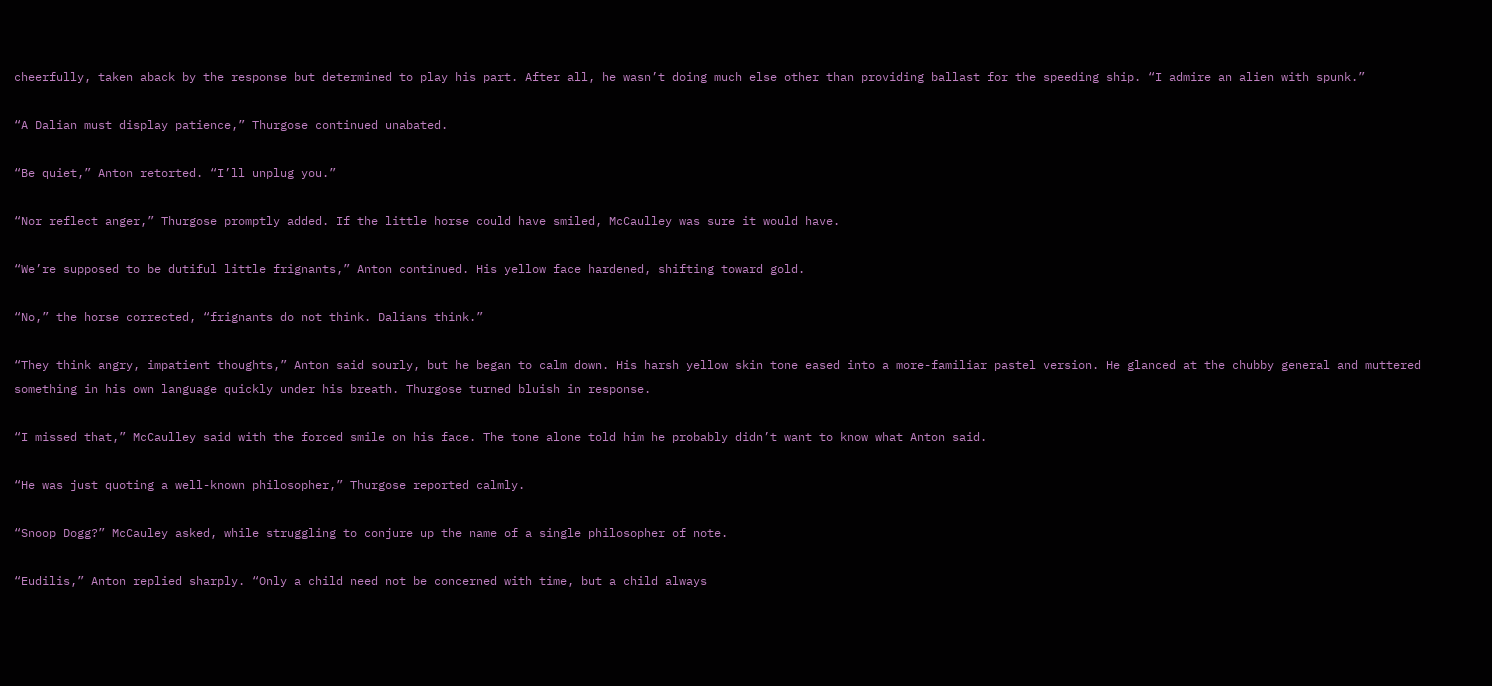cheerfully, taken aback by the response but determined to play his part. After all, he wasn’t doing much else other than providing ballast for the speeding ship. “I admire an alien with spunk.”

“A Dalian must display patience,” Thurgose continued unabated.

“Be quiet,” Anton retorted. “I’ll unplug you.”

“Nor reflect anger,” Thurgose promptly added. If the little horse could have smiled, McCaulley was sure it would have.

“We’re supposed to be dutiful little frignants,” Anton continued. His yellow face hardened, shifting toward gold.

“No,” the horse corrected, “frignants do not think. Dalians think.”

“They think angry, impatient thoughts,” Anton said sourly, but he began to calm down. His harsh yellow skin tone eased into a more-familiar pastel version. He glanced at the chubby general and muttered something in his own language quickly under his breath. Thurgose turned bluish in response.

“I missed that,” McCaulley said with the forced smile on his face. The tone alone told him he probably didn’t want to know what Anton said.

“He was just quoting a well-known philosopher,” Thurgose reported calmly.

“Snoop Dogg?” McCauley asked, while struggling to conjure up the name of a single philosopher of note.

“Eudilis,” Anton replied sharply. “Only a child need not be concerned with time, but a child always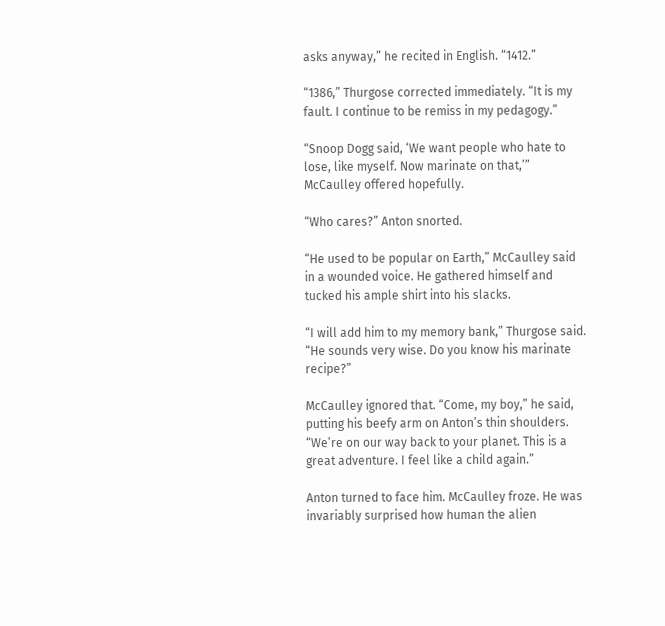asks anyway,” he recited in English. “1412.”

“1386,” Thurgose corrected immediately. “It is my fault. I continue to be remiss in my pedagogy.”

“Snoop Dogg said, ‘We want people who hate to lose, like myself. Now marinate on that,’” McCaulley offered hopefully.

“Who cares?” Anton snorted.

“He used to be popular on Earth,” McCaulley said in a wounded voice. He gathered himself and tucked his ample shirt into his slacks.

“I will add him to my memory bank,” Thurgose said. “He sounds very wise. Do you know his marinate recipe?”

McCaulley ignored that. “Come, my boy,” he said, putting his beefy arm on Anton’s thin shoulders. “We’re on our way back to your planet. This is a great adventure. I feel like a child again.”

Anton turned to face him. McCaulley froze. He was invariably surprised how human the alien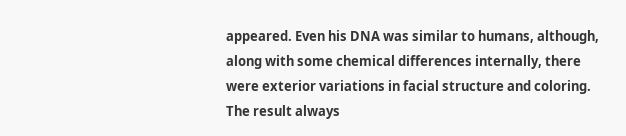appeared. Even his DNA was similar to humans, although, along with some chemical differences internally, there were exterior variations in facial structure and coloring. The result always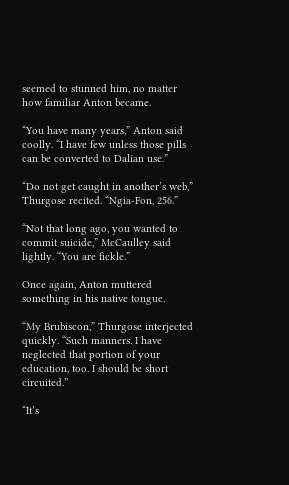seemed to stunned him, no matter how familiar Anton became.

“You have many years,” Anton said coolly. “I have few unless those pills can be converted to Dalian use.”

“Do not get caught in another’s web,” Thurgose recited. “Ngia-Fon, 256.”

“Not that long ago, you wanted to commit suicide,” McCaulley said lightly. “You are fickle.”

Once again, Anton muttered something in his native tongue.

“My Brubiscon,” Thurgose interjected quickly. “Such manners. I have neglected that portion of your education, too. I should be short circuited.”

“It’s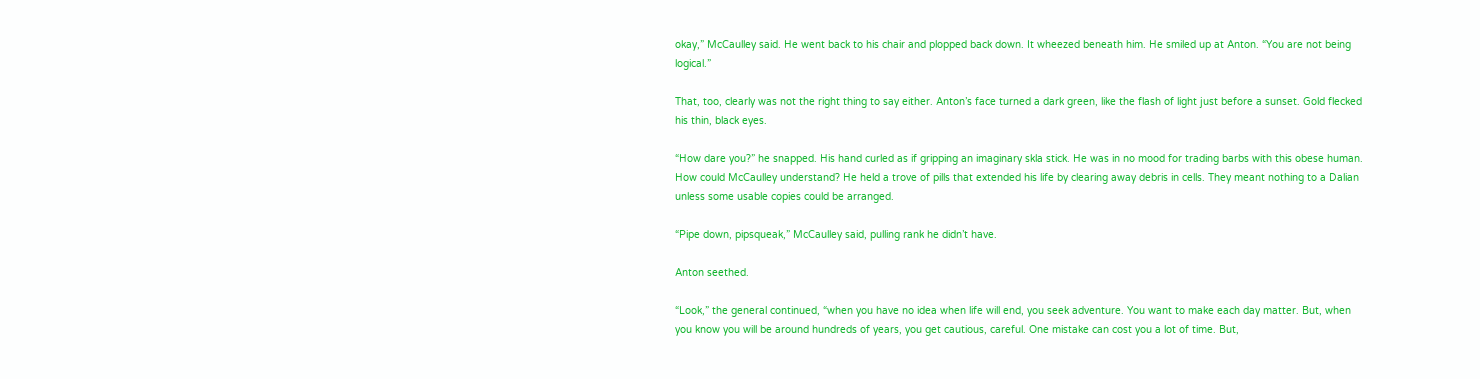okay,” McCaulley said. He went back to his chair and plopped back down. It wheezed beneath him. He smiled up at Anton. “You are not being logical.”

That, too, clearly was not the right thing to say either. Anton’s face turned a dark green, like the flash of light just before a sunset. Gold flecked his thin, black eyes.

“How dare you?” he snapped. His hand curled as if gripping an imaginary skla stick. He was in no mood for trading barbs with this obese human. How could McCaulley understand? He held a trove of pills that extended his life by clearing away debris in cells. They meant nothing to a Dalian unless some usable copies could be arranged.

“Pipe down, pipsqueak,” McCaulley said, pulling rank he didn’t have.

Anton seethed.

“Look,” the general continued, “when you have no idea when life will end, you seek adventure. You want to make each day matter. But, when you know you will be around hundreds of years, you get cautious, careful. One mistake can cost you a lot of time. But,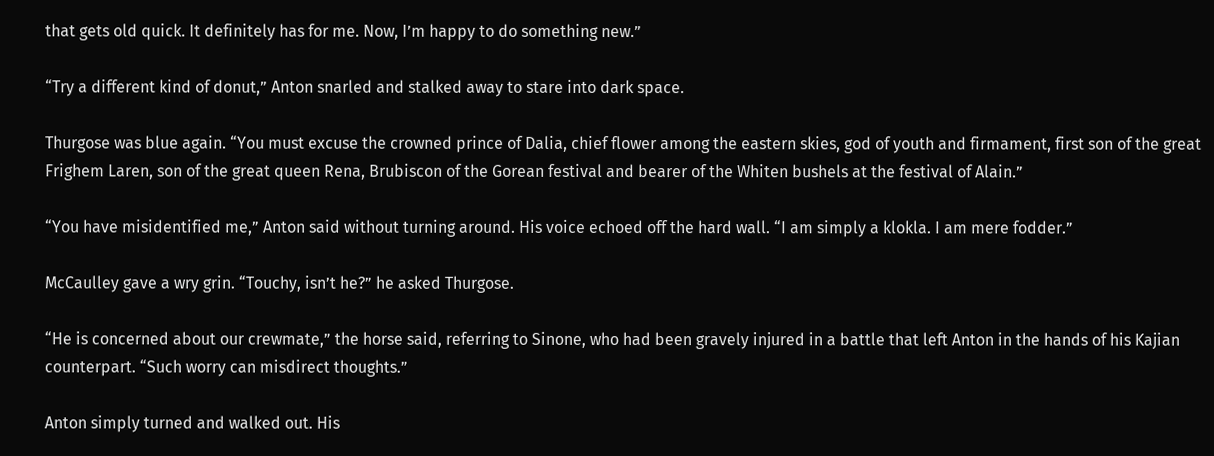that gets old quick. It definitely has for me. Now, I’m happy to do something new.”

“Try a different kind of donut,” Anton snarled and stalked away to stare into dark space.

Thurgose was blue again. “You must excuse the crowned prince of Dalia, chief flower among the eastern skies, god of youth and firmament, first son of the great Frighem Laren, son of the great queen Rena, Brubiscon of the Gorean festival and bearer of the Whiten bushels at the festival of Alain.”

“You have misidentified me,” Anton said without turning around. His voice echoed off the hard wall. “I am simply a klokla. I am mere fodder.”

McCaulley gave a wry grin. “Touchy, isn’t he?” he asked Thurgose.

“He is concerned about our crewmate,” the horse said, referring to Sinone, who had been gravely injured in a battle that left Anton in the hands of his Kajian counterpart. “Such worry can misdirect thoughts.”

Anton simply turned and walked out. His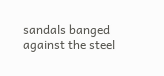sandals banged against the steel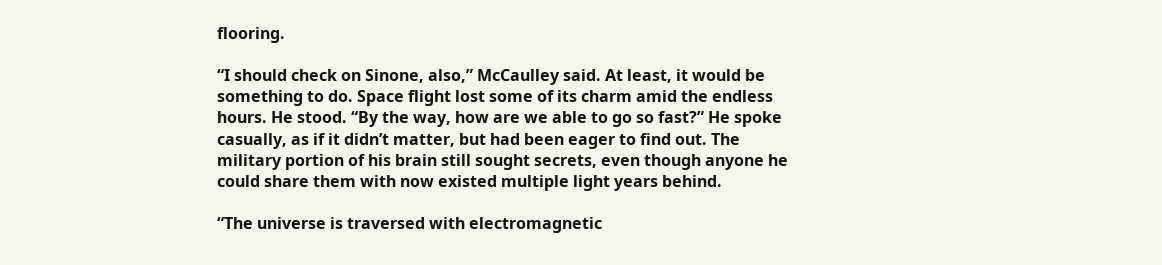flooring.

“I should check on Sinone, also,” McCaulley said. At least, it would be something to do. Space flight lost some of its charm amid the endless hours. He stood. “By the way, how are we able to go so fast?” He spoke casually, as if it didn’t matter, but had been eager to find out. The military portion of his brain still sought secrets, even though anyone he could share them with now existed multiple light years behind.

“The universe is traversed with electromagnetic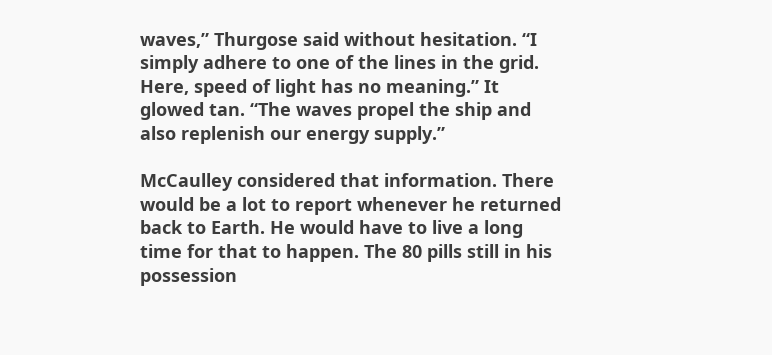waves,” Thurgose said without hesitation. “I simply adhere to one of the lines in the grid. Here, speed of light has no meaning.” It glowed tan. “The waves propel the ship and also replenish our energy supply.”

McCaulley considered that information. There would be a lot to report whenever he returned back to Earth. He would have to live a long time for that to happen. The 80 pills still in his possession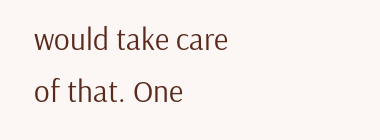would take care of that. One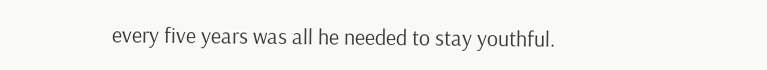every five years was all he needed to stay youthful.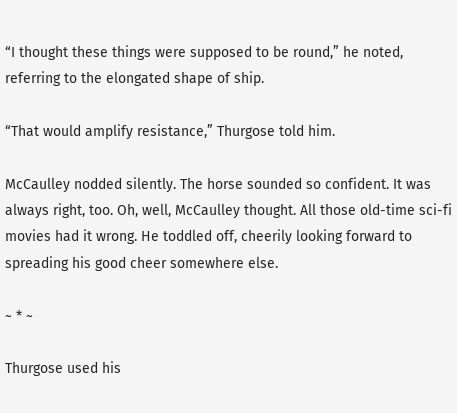“I thought these things were supposed to be round,” he noted, referring to the elongated shape of ship.

“That would amplify resistance,” Thurgose told him.

McCaulley nodded silently. The horse sounded so confident. It was always right, too. Oh, well, McCaulley thought. All those old-time sci-fi movies had it wrong. He toddled off, cheerily looking forward to spreading his good cheer somewhere else.

~ * ~

Thurgose used his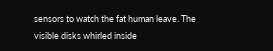sensors to watch the fat human leave. The visible disks whirled inside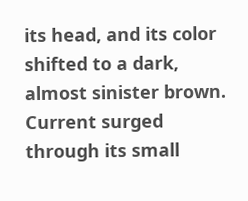its head, and its color shifted to a dark, almost sinister brown. Current surged through its small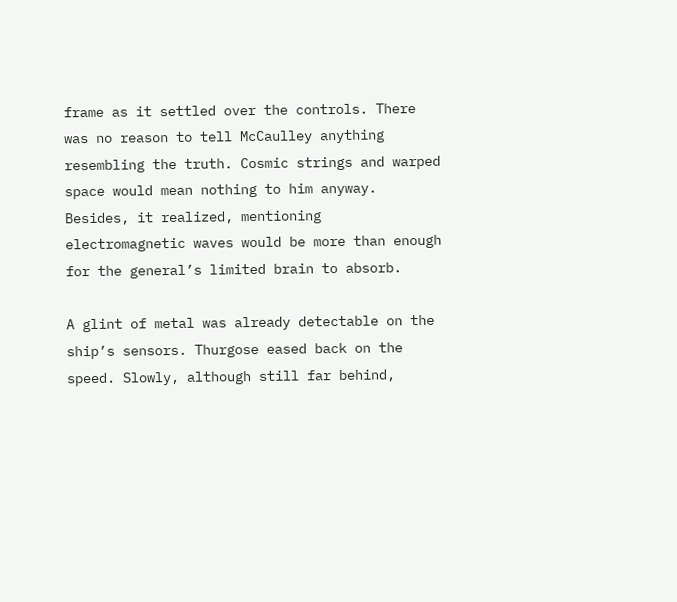frame as it settled over the controls. There was no reason to tell McCaulley anything resembling the truth. Cosmic strings and warped space would mean nothing to him anyway. Besides, it realized, mentioning electromagnetic waves would be more than enough for the general’s limited brain to absorb.

A glint of metal was already detectable on the ship’s sensors. Thurgose eased back on the speed. Slowly, although still far behind,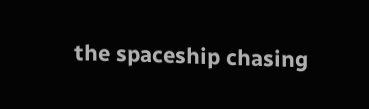the spaceship chasing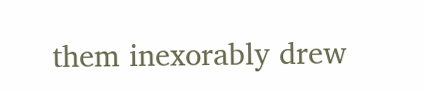them inexorably drew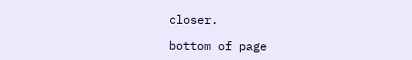closer.

bottom of page